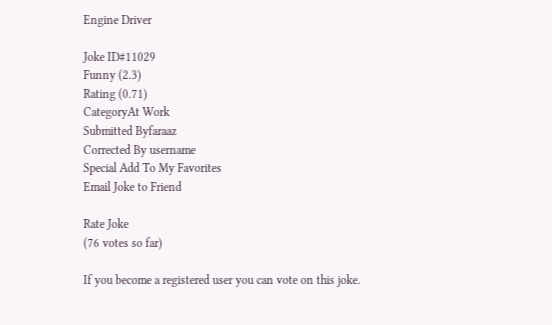Engine Driver

Joke ID#11029
Funny (2.3)
Rating (0.71)
CategoryAt Work
Submitted Byfaraaz
Corrected By username
Special Add To My Favorites
Email Joke to Friend

Rate Joke
(76 votes so far)

If you become a registered user you can vote on this joke.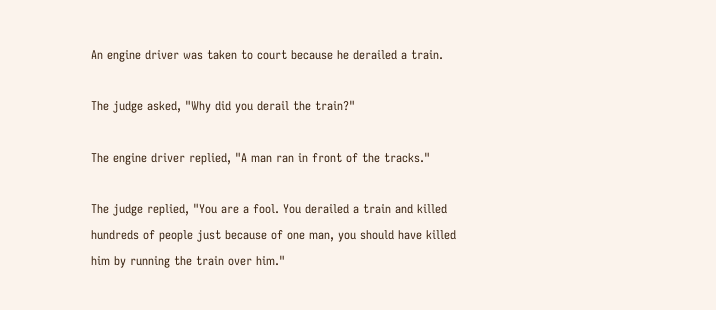An engine driver was taken to court because he derailed a train.

The judge asked, "Why did you derail the train?"

The engine driver replied, "A man ran in front of the tracks."

The judge replied, "You are a fool. You derailed a train and killed hundreds of people just because of one man, you should have killed him by running the train over him."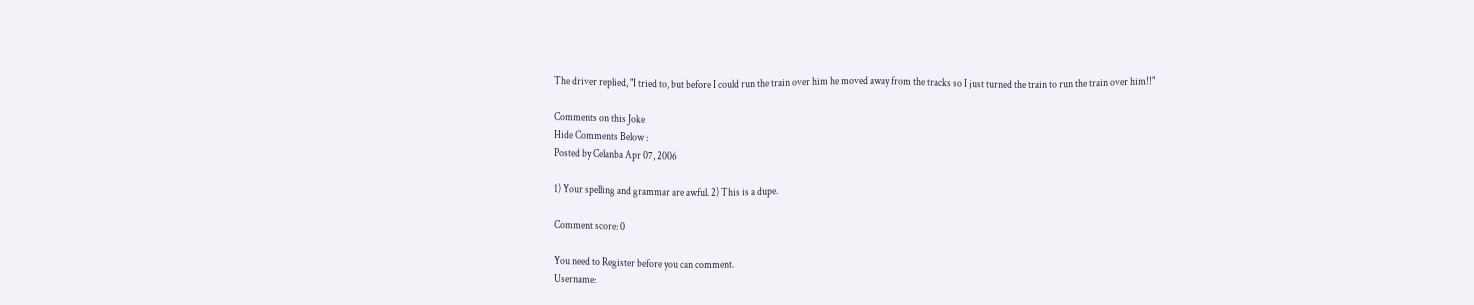The driver replied, "I tried to, but before I could run the train over him he moved away from the tracks so I just turned the train to run the train over him!!"

Comments on this Joke
Hide Comments Below :
Posted by Celanba Apr 07, 2006

1) Your spelling and grammar are awful. 2) This is a dupe.

Comment score: 0

You need to Register before you can comment.
Username: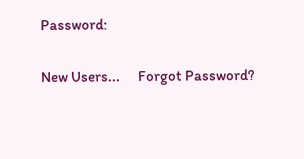Password:

New Users...      Forgot Password?